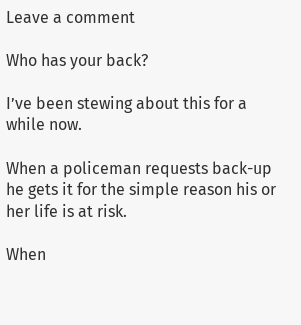Leave a comment

Who has your back?

I’ve been stewing about this for a while now.

When a policeman requests back-up he gets it for the simple reason his or her life is at risk.

When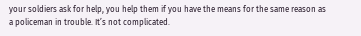your soldiers ask for help, you help them if you have the means for the same reason as a policeman in trouble. It’s not complicated.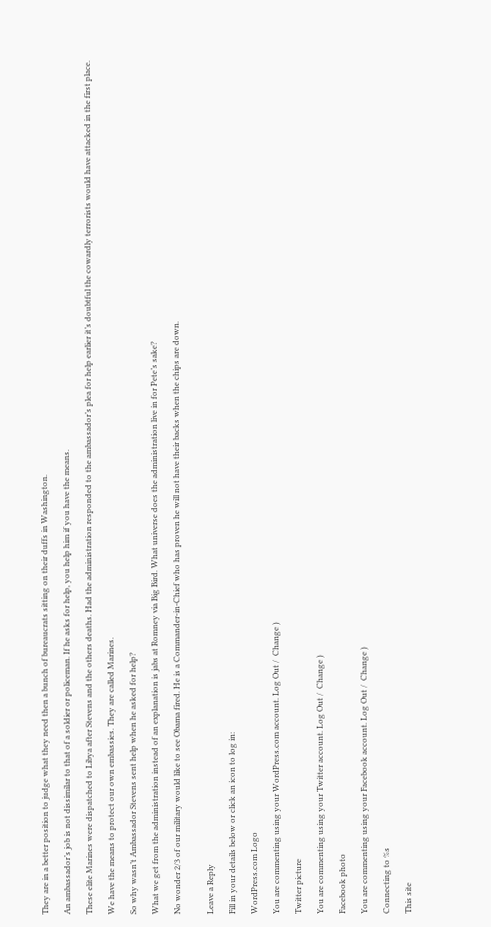They are in a better position to judge what they need then a bunch of bureaucrats sitting on their duffs in Washington.

An ambassador’s job is not dissimilar to that of a soldier or policeman. If he asks for help, you help him if you have the means.

These elite Marines were dispatched to Libya after Stevens and the others deaths. Had the administration responded to the ambassador’s plea for help earlier it’s doubtful the cowardly terrorists would have attacked in the first place.

We have the means to protect our own embassies. They are called Marines.

So why wasn’t Ambassador Stevens sent help when he asked for help?

What we get from the administration instead of an explanation is jabs at Romney via Big Bird. What universe does the administration live in for Pete’s sake?

No wonder 2/3 of our military would like to see Obama fired. He is a Commander-in-Chief who has proven he will not have their backs when the chips are down.


Leave a Reply

Fill in your details below or click an icon to log in:

WordPress.com Logo

You are commenting using your WordPress.com account. Log Out /  Change )

Twitter picture

You are commenting using your Twitter account. Log Out /  Change )

Facebook photo

You are commenting using your Facebook account. Log Out /  Change )

Connecting to %s

This site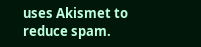uses Akismet to reduce spam.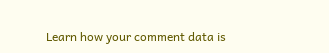Learn how your comment data is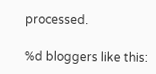processed.

%d bloggers like this: